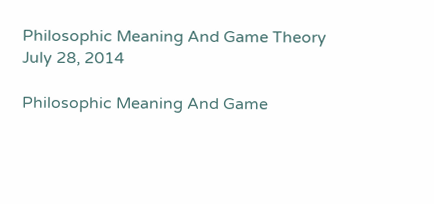Philosophic Meaning And Game Theory
July 28, 2014

Philosophic Meaning And Game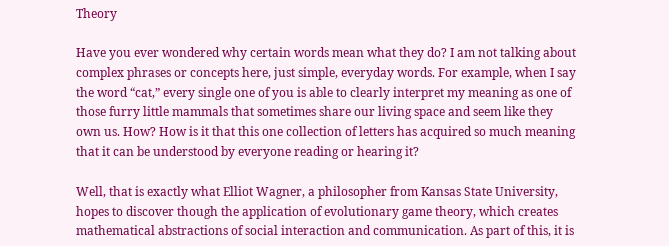Theory

Have you ever wondered why certain words mean what they do? I am not talking about complex phrases or concepts here, just simple, everyday words. For example, when I say the word “cat,” every single one of you is able to clearly interpret my meaning as one of those furry little mammals that sometimes share our living space and seem like they own us. How? How is it that this one collection of letters has acquired so much meaning that it can be understood by everyone reading or hearing it?

Well, that is exactly what Elliot Wagner, a philosopher from Kansas State University, hopes to discover though the application of evolutionary game theory, which creates mathematical abstractions of social interaction and communication. As part of this, it is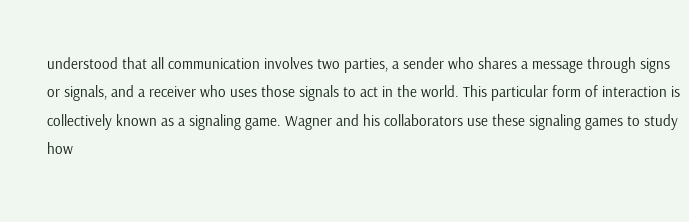understood that all communication involves two parties, a sender who shares a message through signs or signals, and a receiver who uses those signals to act in the world. This particular form of interaction is collectively known as a signaling game. Wagner and his collaborators use these signaling games to study how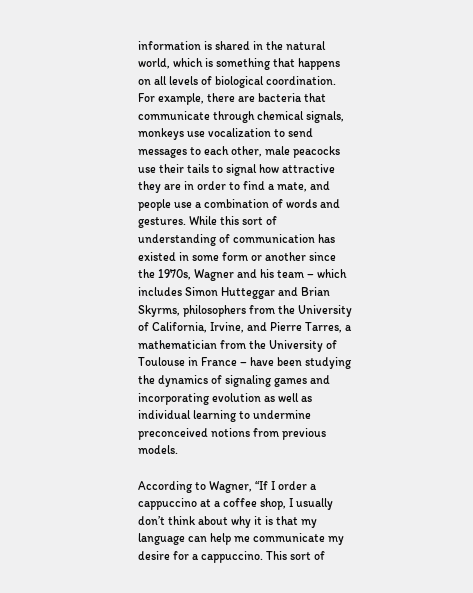information is shared in the natural world, which is something that happens on all levels of biological coordination. For example, there are bacteria that communicate through chemical signals, monkeys use vocalization to send messages to each other, male peacocks use their tails to signal how attractive they are in order to find a mate, and people use a combination of words and gestures. While this sort of understanding of communication has existed in some form or another since the 1970s, Wagner and his team – which includes Simon Hutteggar and Brian Skyrms, philosophers from the University of California, Irvine, and Pierre Tarres, a mathematician from the University of Toulouse in France – have been studying the dynamics of signaling games and incorporating evolution as well as individual learning to undermine preconceived notions from previous models.

According to Wagner, “If I order a cappuccino at a coffee shop, I usually don’t think about why it is that my language can help me communicate my desire for a cappuccino. This sort of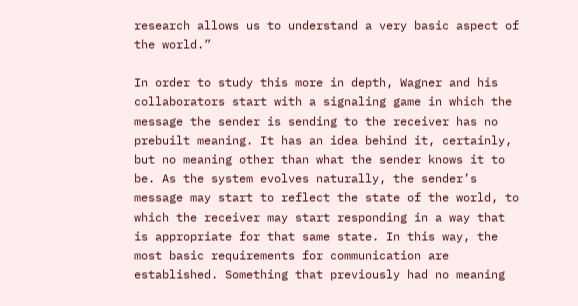research allows us to understand a very basic aspect of the world.”

In order to study this more in depth, Wagner and his collaborators start with a signaling game in which the message the sender is sending to the receiver has no prebuilt meaning. It has an idea behind it, certainly, but no meaning other than what the sender knows it to be. As the system evolves naturally, the sender’s message may start to reflect the state of the world, to which the receiver may start responding in a way that is appropriate for that same state. In this way, the most basic requirements for communication are established. Something that previously had no meaning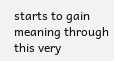starts to gain meaning through this very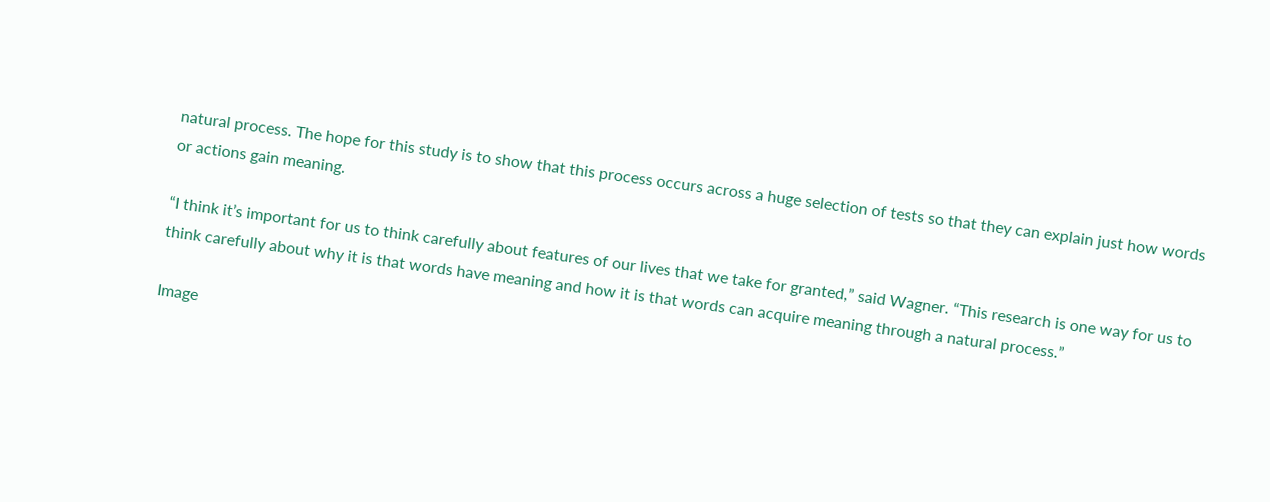natural process. The hope for this study is to show that this process occurs across a huge selection of tests so that they can explain just how words or actions gain meaning.

“I think it’s important for us to think carefully about features of our lives that we take for granted,” said Wagner. “This research is one way for us to think carefully about why it is that words have meaning and how it is that words can acquire meaning through a natural process.”

Image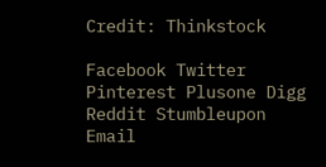Credit: Thinkstock

Facebook Twitter Pinterest Plusone Digg Reddit Stumbleupon Email